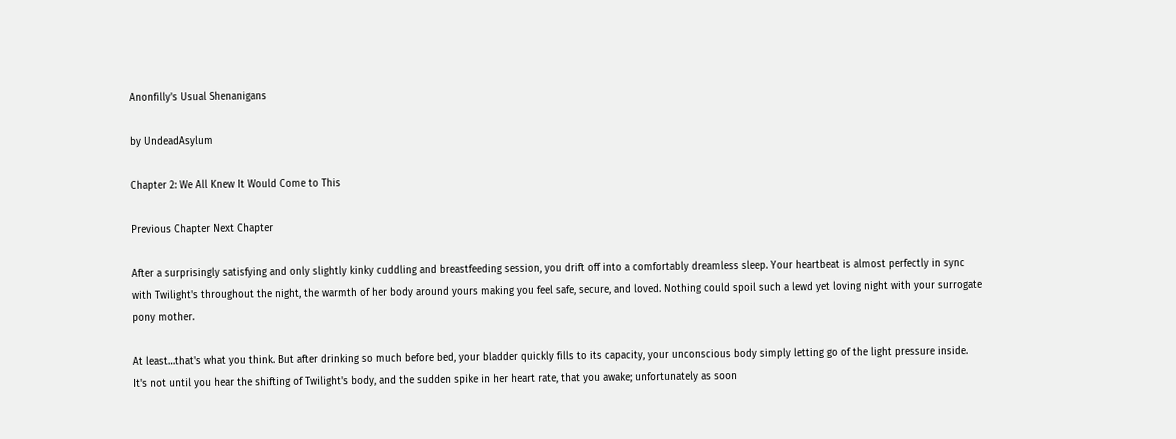Anonfilly's Usual Shenanigans

by UndeadAsylum

Chapter 2: We All Knew It Would Come to This

Previous Chapter Next Chapter

After a surprisingly satisfying and only slightly kinky cuddling and breastfeeding session, you drift off into a comfortably dreamless sleep. Your heartbeat is almost perfectly in sync with Twilight's throughout the night, the warmth of her body around yours making you feel safe, secure, and loved. Nothing could spoil such a lewd yet loving night with your surrogate pony mother.

At least…that's what you think. But after drinking so much before bed, your bladder quickly fills to its capacity, your unconscious body simply letting go of the light pressure inside. It's not until you hear the shifting of Twilight's body, and the sudden spike in her heart rate, that you awake; unfortunately as soon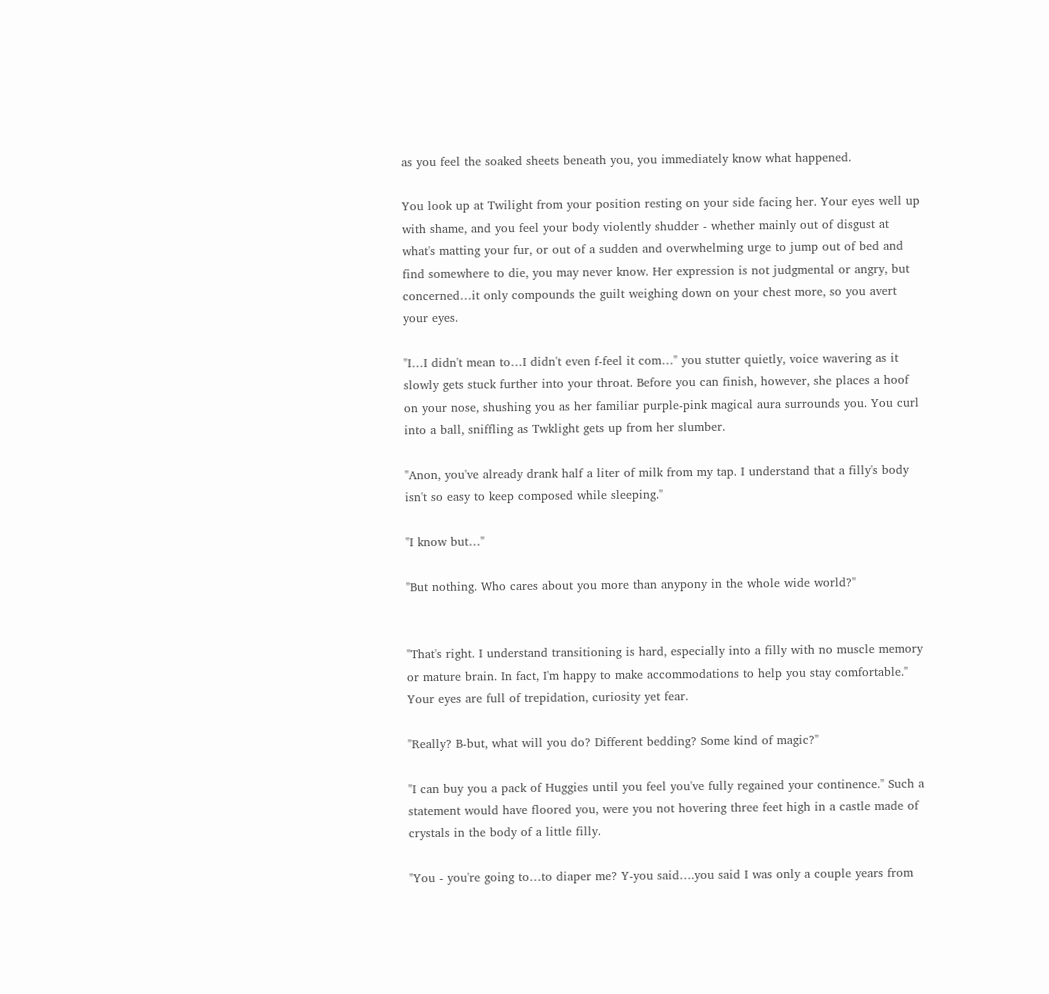as you feel the soaked sheets beneath you, you immediately know what happened.

You look up at Twilight from your position resting on your side facing her. Your eyes well up with shame, and you feel your body violently shudder - whether mainly out of disgust at what's matting your fur, or out of a sudden and overwhelming urge to jump out of bed and find somewhere to die, you may never know. Her expression is not judgmental or angry, but concerned…it only compounds the guilt weighing down on your chest more, so you avert your eyes.

"I…I didn't mean to…I didn't even f-feel it com…" you stutter quietly, voice wavering as it slowly gets stuck further into your throat. Before you can finish, however, she places a hoof on your nose, shushing you as her familiar purple-pink magical aura surrounds you. You curl into a ball, sniffling as Twklight gets up from her slumber.

"Anon, you've already drank half a liter of milk from my tap. I understand that a filly's body isn't so easy to keep composed while sleeping."

"I know but…"

"But nothing. Who cares about you more than anypony in the whole wide world?"


"That's right. I understand transitioning is hard, especially into a filly with no muscle memory or mature brain. In fact, I'm happy to make accommodations to help you stay comfortable." Your eyes are full of trepidation, curiosity yet fear.

"Really? B-but, what will you do? Different bedding? Some kind of magic?"

"I can buy you a pack of Huggies until you feel you've fully regained your continence." Such a statement would have floored you, were you not hovering three feet high in a castle made of crystals in the body of a little filly.

"You - you're going to…to diaper me? Y-you said….you said I was only a couple years from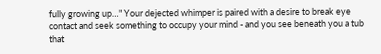fully growing up…" Your dejected whimper is paired with a desire to break eye contact and seek something to occupy your mind - and you see beneath you a tub that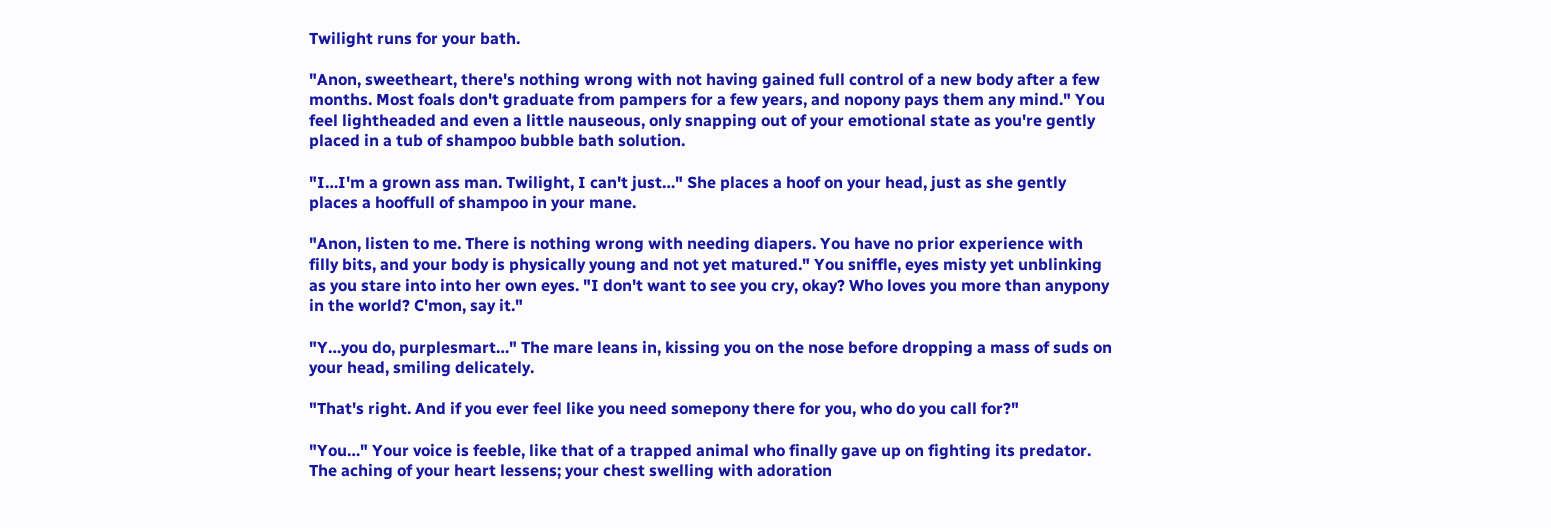Twilight runs for your bath.

"Anon, sweetheart, there's nothing wrong with not having gained full control of a new body after a few months. Most foals don't graduate from pampers for a few years, and nopony pays them any mind." You feel lightheaded and even a little nauseous, only snapping out of your emotional state as you're gently placed in a tub of shampoo bubble bath solution.

"I…I'm a grown ass man. Twilight, I can't just…" She places a hoof on your head, just as she gently places a hooffull of shampoo in your mane.

"Anon, listen to me. There is nothing wrong with needing diapers. You have no prior experience with filly bits, and your body is physically young and not yet matured." You sniffle, eyes misty yet unblinking as you stare into into her own eyes. "I don't want to see you cry, okay? Who loves you more than anypony in the world? C'mon, say it."

"Y…you do, purplesmart…" The mare leans in, kissing you on the nose before dropping a mass of suds on your head, smiling delicately.

"That's right. And if you ever feel like you need somepony there for you, who do you call for?"

"You…" Your voice is feeble, like that of a trapped animal who finally gave up on fighting its predator. The aching of your heart lessens; your chest swelling with adoration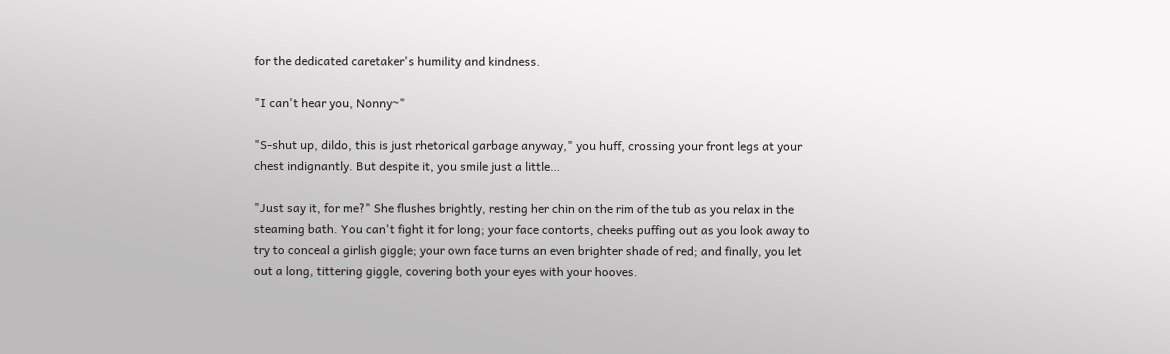for the dedicated caretaker's humility and kindness.

"I can't hear you, Nonny~"

"S-shut up, dildo, this is just rhetorical garbage anyway," you huff, crossing your front legs at your chest indignantly. But despite it, you smile just a little…

"Just say it, for me?" She flushes brightly, resting her chin on the rim of the tub as you relax in the steaming bath. You can't fight it for long; your face contorts, cheeks puffing out as you look away to try to conceal a girlish giggle; your own face turns an even brighter shade of red; and finally, you let out a long, tittering giggle, covering both your eyes with your hooves.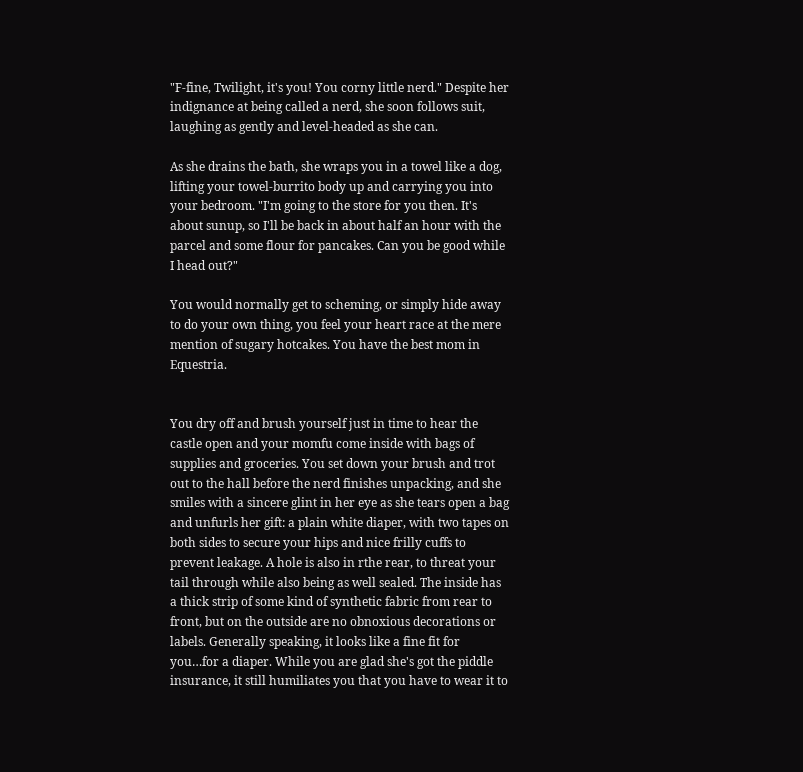"F-fine, Twilight, it's you! You corny little nerd." Despite her indignance at being called a nerd, she soon follows suit, laughing as gently and level-headed as she can.

As she drains the bath, she wraps you in a towel like a dog, lifting your towel-burrito body up and carrying you into your bedroom. "I'm going to the store for you then. It's about sunup, so I'll be back in about half an hour with the parcel and some flour for pancakes. Can you be good while I head out?"

You would normally get to scheming, or simply hide away to do your own thing, you feel your heart race at the mere mention of sugary hotcakes. You have the best mom in Equestria.


You dry off and brush yourself just in time to hear the castle open and your momfu come inside with bags of supplies and groceries. You set down your brush and trot out to the hall before the nerd finishes unpacking, and she smiles with a sincere glint in her eye as she tears open a bag and unfurls her gift: a plain white diaper, with two tapes on both sides to secure your hips and nice frilly cuffs to prevent leakage. A hole is also in rthe rear, to threat your tail through while also being as well sealed. The inside has a thick strip of some kind of synthetic fabric from rear to front, but on the outside are no obnoxious decorations or labels. Generally speaking, it looks like a fine fit for you…for a diaper. While you are glad she's got the piddle insurance, it still humiliates you that you have to wear it to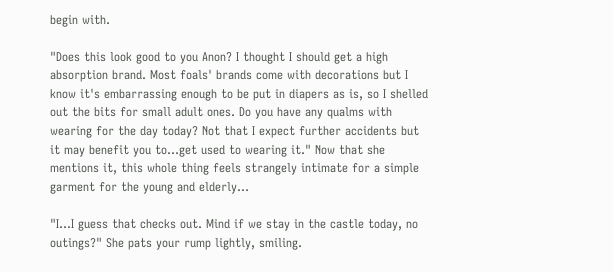begin with.

"Does this look good to you Anon? I thought I should get a high absorption brand. Most foals' brands come with decorations but I know it's embarrassing enough to be put in diapers as is, so I shelled out the bits for small adult ones. Do you have any qualms with wearing for the day today? Not that I expect further accidents but it may benefit you to…get used to wearing it." Now that she mentions it, this whole thing feels strangely intimate for a simple garment for the young and elderly…

"I…I guess that checks out. Mind if we stay in the castle today, no outings?" She pats your rump lightly, smiling.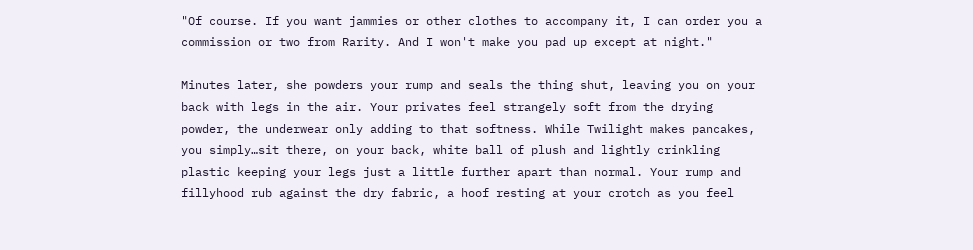"Of course. If you want jammies or other clothes to accompany it, I can order you a commission or two from Rarity. And I won't make you pad up except at night."

Minutes later, she powders your rump and seals the thing shut, leaving you on your back with legs in the air. Your privates feel strangely soft from the drying powder, the underwear only adding to that softness. While Twilight makes pancakes, you simply…sit there, on your back, white ball of plush and lightly crinkling plastic keeping your legs just a little further apart than normal. Your rump and fillyhood rub against the dry fabric, a hoof resting at your crotch as you feel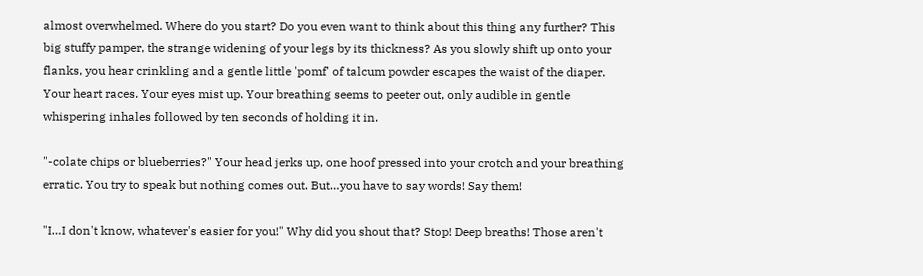almost overwhelmed. Where do you start? Do you even want to think about this thing any further? This big stuffy pamper, the strange widening of your legs by its thickness? As you slowly shift up onto your flanks, you hear crinkling and a gentle little 'pomf' of talcum powder escapes the waist of the diaper. Your heart races. Your eyes mist up. Your breathing seems to peeter out, only audible in gentle whispering inhales followed by ten seconds of holding it in.

"-colate chips or blueberries?" Your head jerks up, one hoof pressed into your crotch and your breathing erratic. You try to speak but nothing comes out. But…you have to say words! Say them!

"I…I don't know, whatever's easier for you!" Why did you shout that? Stop! Deep breaths! Those aren't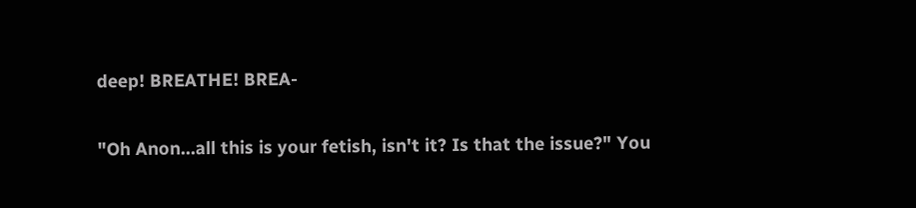deep! BREATHE! BREA-

"Oh Anon…all this is your fetish, isn't it? Is that the issue?" You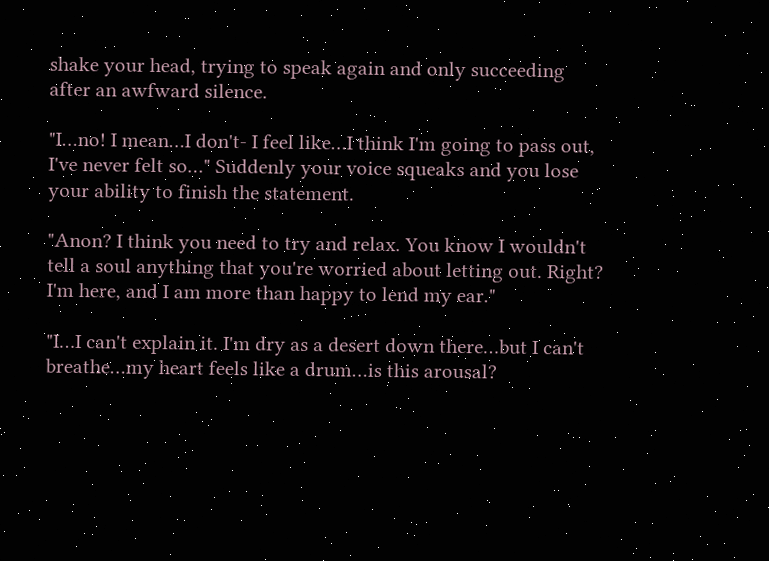shake your head, trying to speak again and only succeeding after an awfward silence.

"I…no! I mean…I don't- I feel like…I think I'm going to pass out, I've never felt so…" Suddenly your voice squeaks and you lose your ability to finish the statement.

"Anon? I think you need to try and relax. You know I wouldn't tell a soul anything that you're worried about letting out. Right? I'm here, and I am more than happy to lend my ear."

"I…I can't explain it. I'm dry as a desert down there…but I can't breathe…my heart feels like a drum…is this arousal?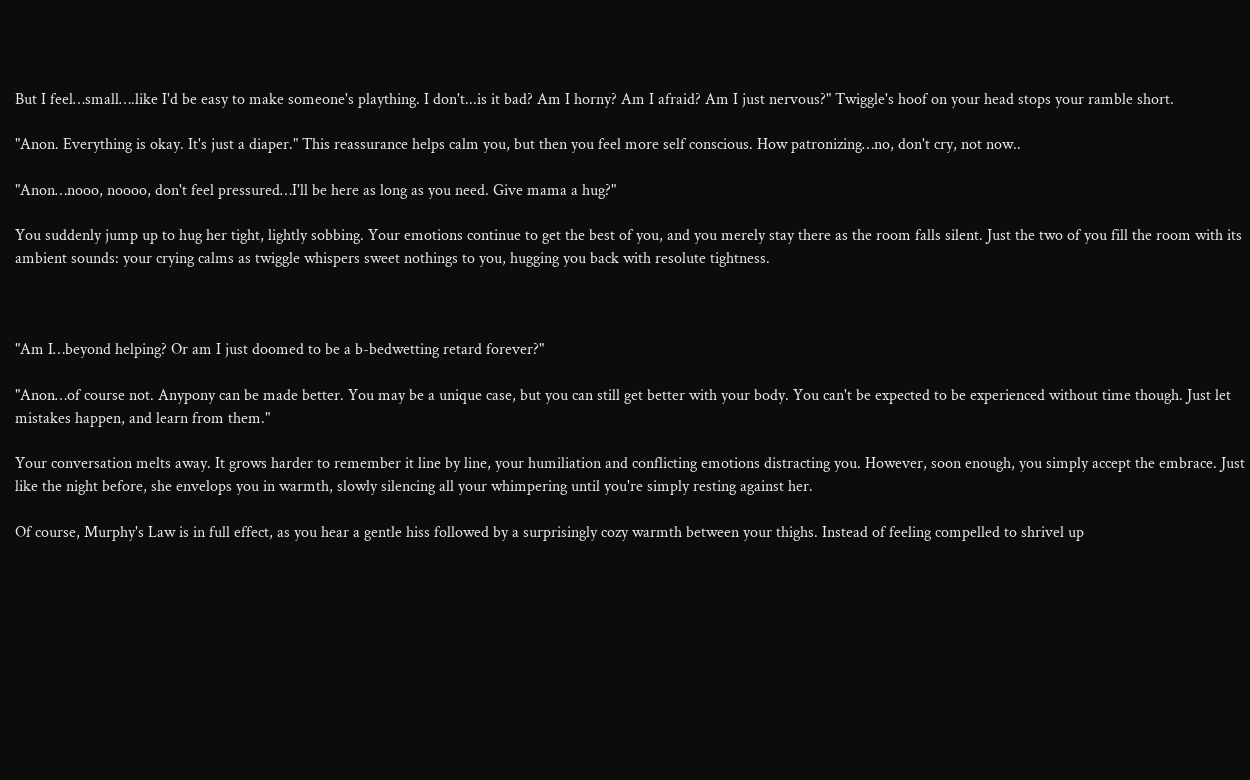But I feel…small….like I'd be easy to make someone's plaything. I don't...is it bad? Am I horny? Am I afraid? Am I just nervous?" Twiggle's hoof on your head stops your ramble short.

"Anon. Everything is okay. It's just a diaper." This reassurance helps calm you, but then you feel more self conscious. How patronizing…no, don't cry, not now..

"Anon…nooo, noooo, don't feel pressured…I'll be here as long as you need. Give mama a hug?"

You suddenly jump up to hug her tight, lightly sobbing. Your emotions continue to get the best of you, and you merely stay there as the room falls silent. Just the two of you fill the room with its ambient sounds: your crying calms as twiggle whispers sweet nothings to you, hugging you back with resolute tightness.



"Am I…beyond helping? Or am I just doomed to be a b-bedwetting retard forever?"

"Anon…of course not. Anypony can be made better. You may be a unique case, but you can still get better with your body. You can't be expected to be experienced without time though. Just let mistakes happen, and learn from them."

Your conversation melts away. It grows harder to remember it line by line, your humiliation and conflicting emotions distracting you. However, soon enough, you simply accept the embrace. Just like the night before, she envelops you in warmth, slowly silencing all your whimpering until you're simply resting against her.

Of course, Murphy's Law is in full effect, as you hear a gentle hiss followed by a surprisingly cozy warmth between your thighs. Instead of feeling compelled to shrivel up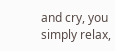and cry, you simply relax,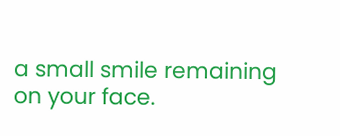a small smile remaining on your face.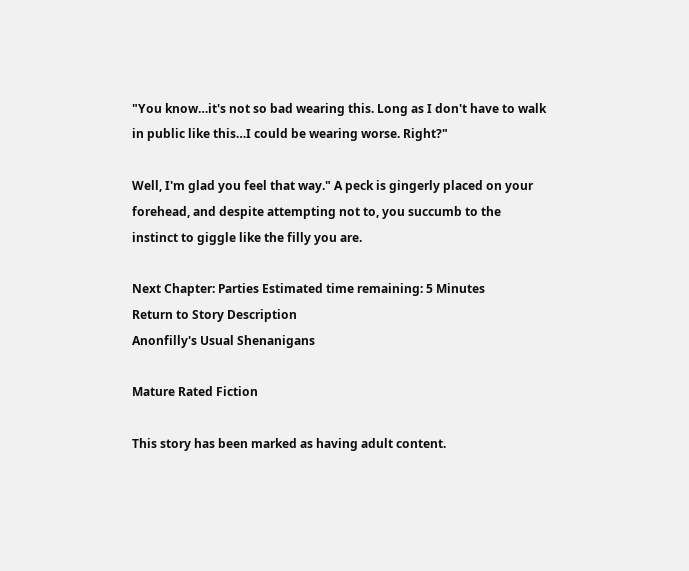"You know…it's not so bad wearing this. Long as I don't have to walk in public like this…I could be wearing worse. Right?"

Well, I'm glad you feel that way." A peck is gingerly placed on your forehead, and despite attempting not to, you succumb to the instinct to giggle like the filly you are.

Next Chapter: Parties Estimated time remaining: 5 Minutes
Return to Story Description
Anonfilly's Usual Shenanigans

Mature Rated Fiction

This story has been marked as having adult content.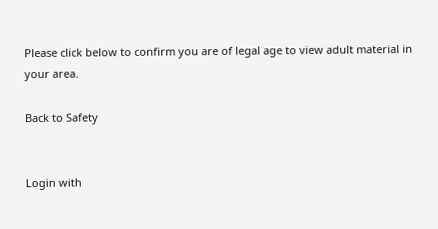Please click below to confirm you are of legal age to view adult material in your area.

Back to Safety


Login with